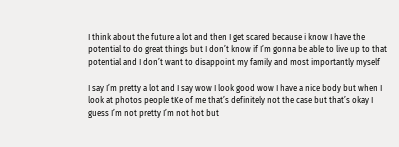I think about the future a lot and then I get scared because i know I have the potential to do great things but I don’t know if I’m gonna be able to live up to that potential and I don’t want to disappoint my family and most importantly myself

I say I’m pretty a lot and I say wow I look good wow I have a nice body but when I look at photos people tKe of me that’s definitely not the case but that’s okay I guess I’m not pretty I’m not hot but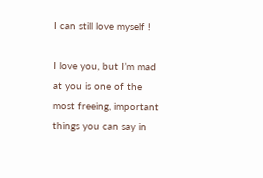I can still love myself !

I love you, but I’m mad at you is one of the most freeing, important things you can say in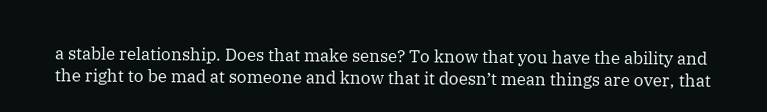a stable relationship. Does that make sense? To know that you have the ability and the right to be mad at someone and know that it doesn’t mean things are over, that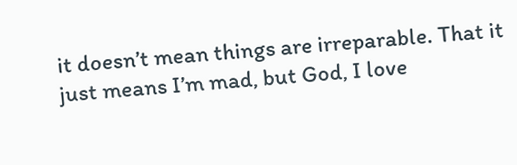it doesn’t mean things are irreparable. That it just means I’m mad, but God, I love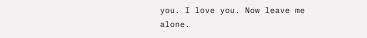you. I love you. Now leave me alone.